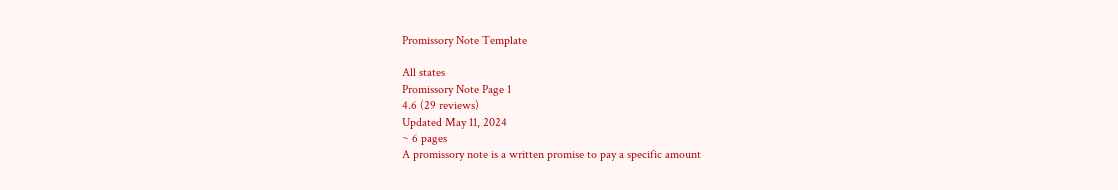Promissory Note Template

All states
Promissory Note Page 1
4.6 (29 reviews)
Updated May 11, 2024
~ 6 pages
A promissory note is a written promise to pay a specific amount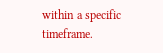within a specific timeframe.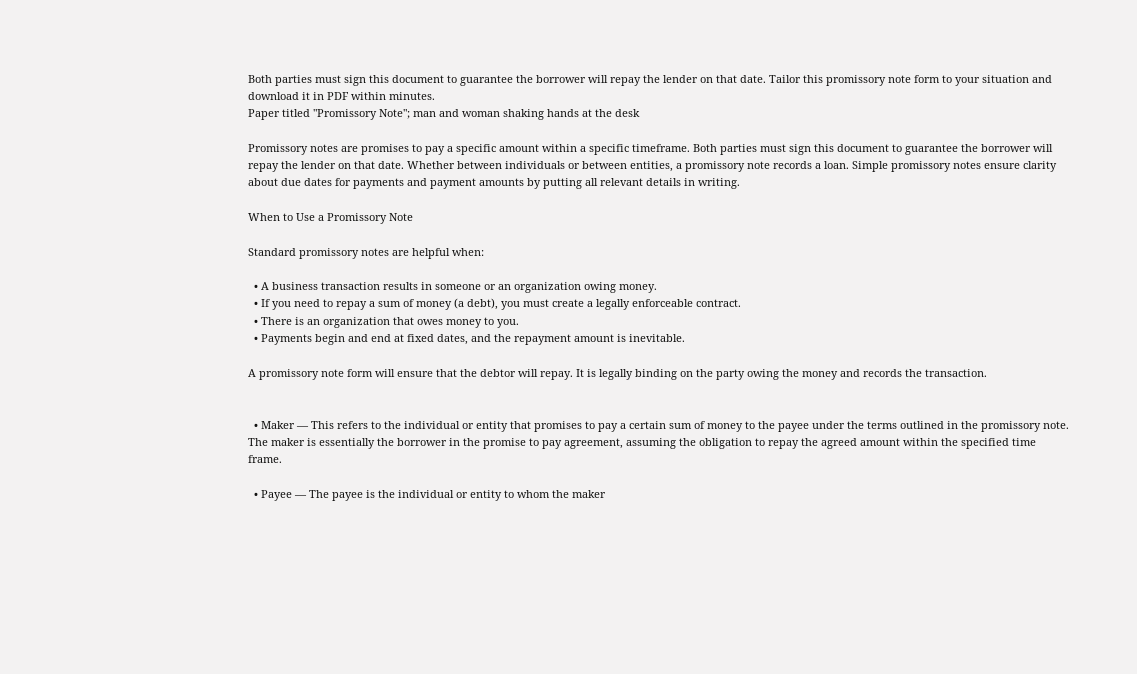Both parties must sign this document to guarantee the borrower will repay the lender on that date. Tailor this promissory note form to your situation and download it in PDF within minutes.
Paper titled "Promissory Note"; man and woman shaking hands at the desk

Promissory notes are promises to pay a specific amount within a specific timeframe. Both parties must sign this document to guarantee the borrower will repay the lender on that date. Whether between individuals or between entities, a promissory note records a loan. Simple promissory notes ensure clarity about due dates for payments and payment amounts by putting all relevant details in writing.

When to Use a Promissory Note

Standard promissory notes are helpful when:

  • A business transaction results in someone or an organization owing money.
  • If you need to repay a sum of money (a debt), you must create a legally enforceable contract.
  • There is an organization that owes money to you.
  • Payments begin and end at fixed dates, and the repayment amount is inevitable.

A promissory note form will ensure that the debtor will repay. It is legally binding on the party owing the money and records the transaction.


  • Maker — This refers to the individual or entity that promises to pay a certain sum of money to the payee under the terms outlined in the promissory note. The maker is essentially the borrower in the promise to pay agreement, assuming the obligation to repay the agreed amount within the specified time frame.

  • Payee — The payee is the individual or entity to whom the maker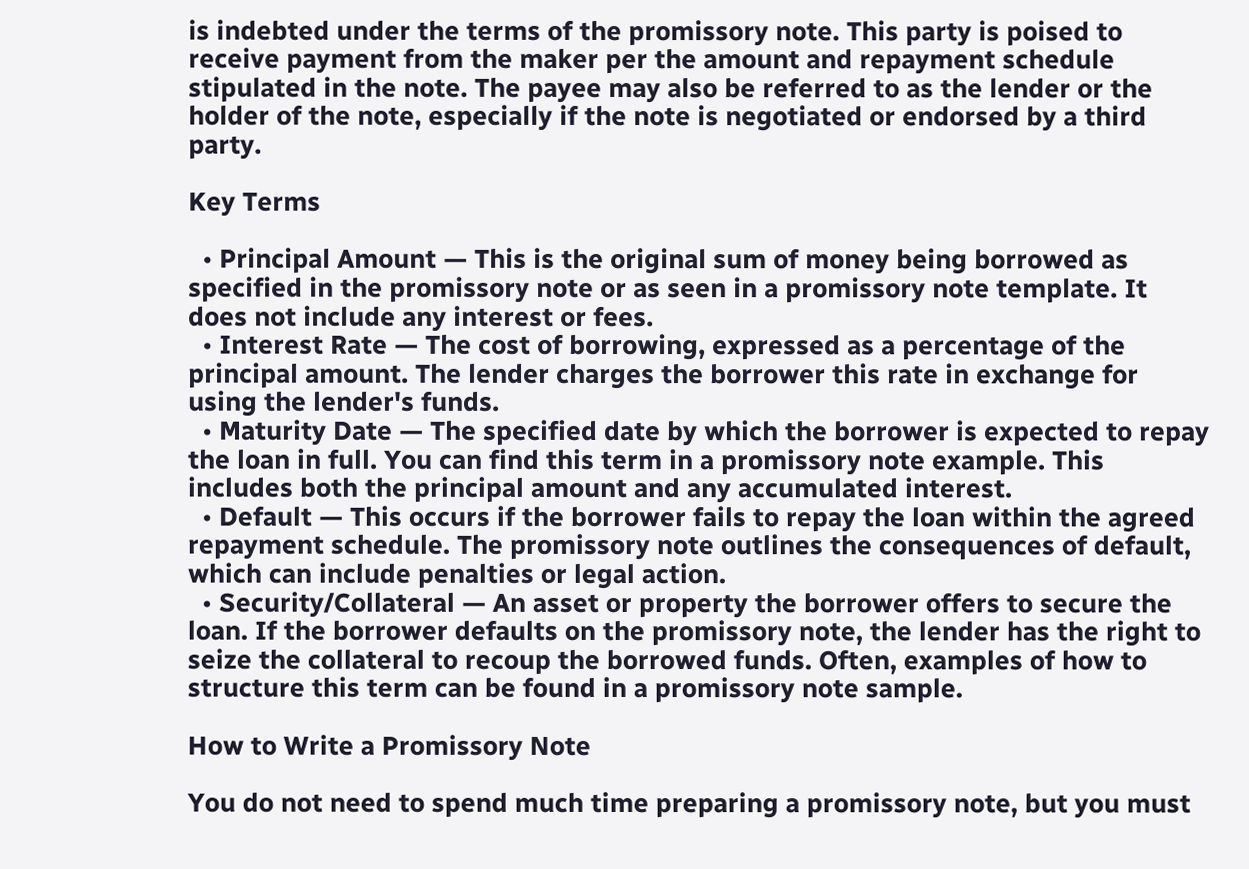is indebted under the terms of the promissory note. This party is poised to receive payment from the maker per the amount and repayment schedule stipulated in the note. The payee may also be referred to as the lender or the holder of the note, especially if the note is negotiated or endorsed by a third party.

Key Terms

  • Principal Amount — This is the original sum of money being borrowed as specified in the promissory note or as seen in a promissory note template. It does not include any interest or fees.
  • Interest Rate — The cost of borrowing, expressed as a percentage of the principal amount. The lender charges the borrower this rate in exchange for using the lender's funds.
  • Maturity Date — The specified date by which the borrower is expected to repay the loan in full. You can find this term in a promissory note example. This includes both the principal amount and any accumulated interest.
  • Default — This occurs if the borrower fails to repay the loan within the agreed repayment schedule. The promissory note outlines the consequences of default, which can include penalties or legal action.
  • Security/Collateral — An asset or property the borrower offers to secure the loan. If the borrower defaults on the promissory note, the lender has the right to seize the collateral to recoup the borrowed funds. Often, examples of how to structure this term can be found in a promissory note sample.

How to Write a Promissory Note

You do not need to spend much time preparing a promissory note, but you must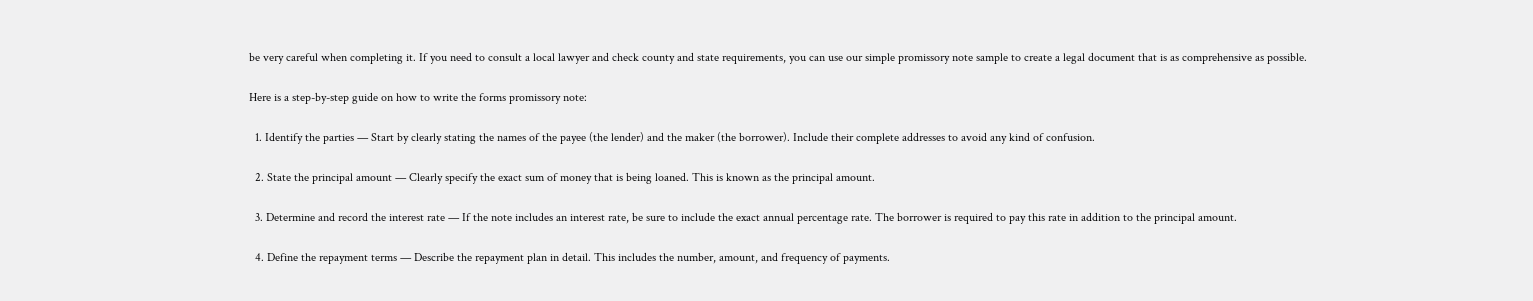be very careful when completing it. If you need to consult a local lawyer and check county and state requirements, you can use our simple promissory note sample to create a legal document that is as comprehensive as possible.

Here is a step-by-step guide on how to write the forms promissory note:

  1. Identify the parties — Start by clearly stating the names of the payee (the lender) and the maker (the borrower). Include their complete addresses to avoid any kind of confusion.

  2. State the principal amount — Clearly specify the exact sum of money that is being loaned. This is known as the principal amount.

  3. Determine and record the interest rate — If the note includes an interest rate, be sure to include the exact annual percentage rate. The borrower is required to pay this rate in addition to the principal amount.

  4. Define the repayment terms — Describe the repayment plan in detail. This includes the number, amount, and frequency of payments.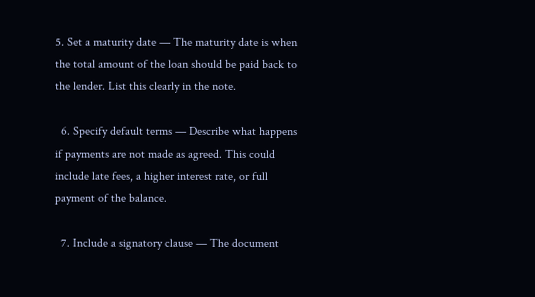5. Set a maturity date — The maturity date is when the total amount of the loan should be paid back to the lender. List this clearly in the note.

  6. Specify default terms — Describe what happens if payments are not made as agreed. This could include late fees, a higher interest rate, or full payment of the balance.

  7. Include a signatory clause — The document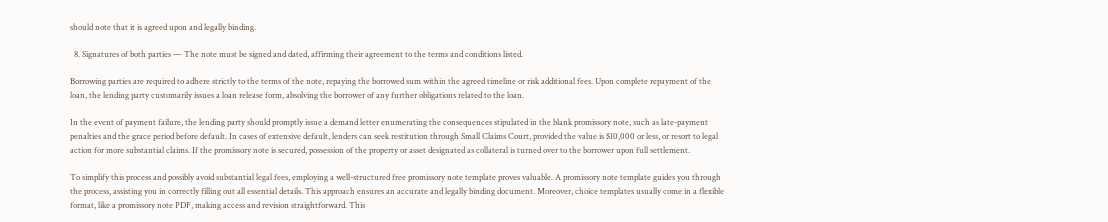should note that it is agreed upon and legally binding.

  8. Signatures of both parties — The note must be signed and dated, affirming their agreement to the terms and conditions listed.

Borrowing parties are required to adhere strictly to the terms of the note, repaying the borrowed sum within the agreed timeline or risk additional fees. Upon complete repayment of the loan, the lending party customarily issues a loan release form, absolving the borrower of any further obligations related to the loan.

In the event of payment failure, the lending party should promptly issue a demand letter enumerating the consequences stipulated in the blank promissory note, such as late-payment penalties and the grace period before default. In cases of extensive default, lenders can seek restitution through Small Claims Court, provided the value is $10,000 or less, or resort to legal action for more substantial claims. If the promissory note is secured, possession of the property or asset designated as collateral is turned over to the borrower upon full settlement.

To simplify this process and possibly avoid substantial legal fees, employing a well-structured free promissory note template proves valuable. A promissory note template guides you through the process, assisting you in correctly filling out all essential details. This approach ensures an accurate and legally binding document. Moreover, choice templates usually come in a flexible format, like a promissory note PDF, making access and revision straightforward. This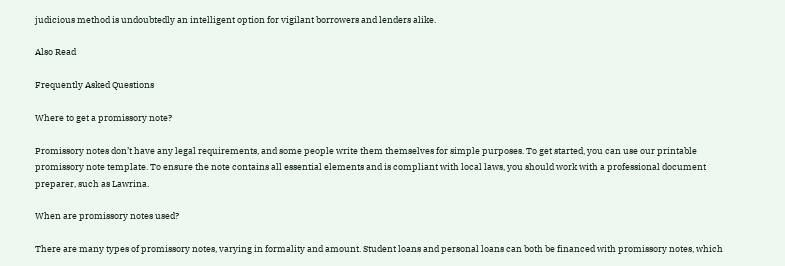judicious method is undoubtedly an intelligent option for vigilant borrowers and lenders alike.

Also Read

Frequently Asked Questions

Where to get a promissory note?

Promissory notes don’t have any legal requirements, and some people write them themselves for simple purposes. To get started, you can use our printable promissory note template. To ensure the note contains all essential elements and is compliant with local laws, you should work with a professional document preparer, such as Lawrina.

When are promissory notes used?

There are many types of promissory notes, varying in formality and amount. Student loans and personal loans can both be financed with promissory notes, which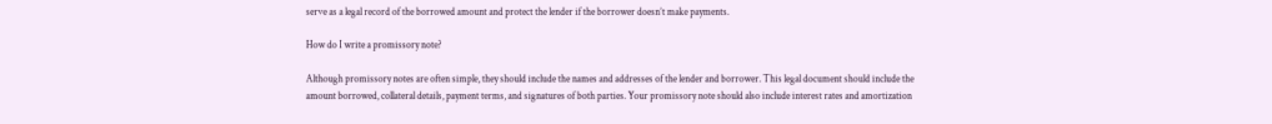serve as a legal record of the borrowed amount and protect the lender if the borrower doesn’t make payments.

How do I write a promissory note?

Although promissory notes are often simple, they should include the names and addresses of the lender and borrower. This legal document should include the amount borrowed, collateral details, payment terms, and signatures of both parties. Your promissory note should also include interest rates and amortization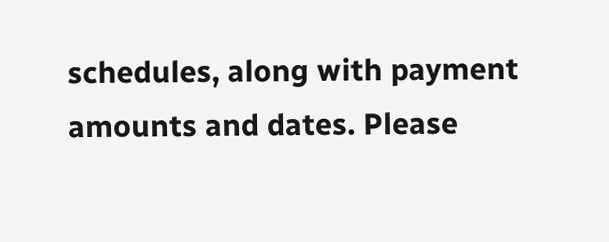schedules, along with payment amounts and dates. Please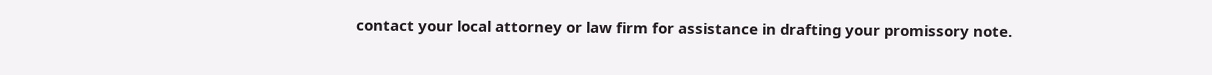contact your local attorney or law firm for assistance in drafting your promissory note.